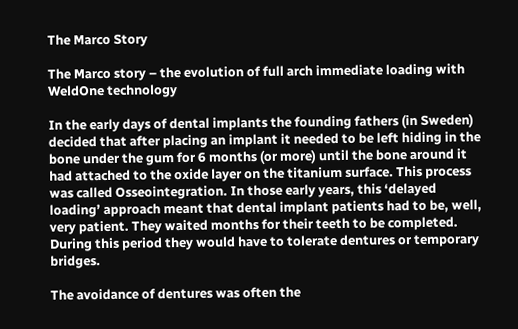The Marco Story

The Marco story – the evolution of full arch immediate loading with WeldOne technology

In the early days of dental implants the founding fathers (in Sweden) decided that after placing an implant it needed to be left hiding in the bone under the gum for 6 months (or more) until the bone around it had attached to the oxide layer on the titanium surface. This process was called Osseointegration. In those early years, this ‘delayed loading’ approach meant that dental implant patients had to be, well, very patient. They waited months for their teeth to be completed. During this period they would have to tolerate dentures or temporary bridges.

The avoidance of dentures was often the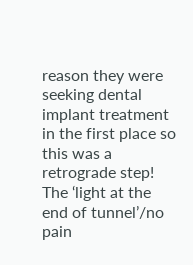reason they were seeking dental implant treatment in the first place so this was a retrograde step! The ‘light at the end of tunnel’/no pain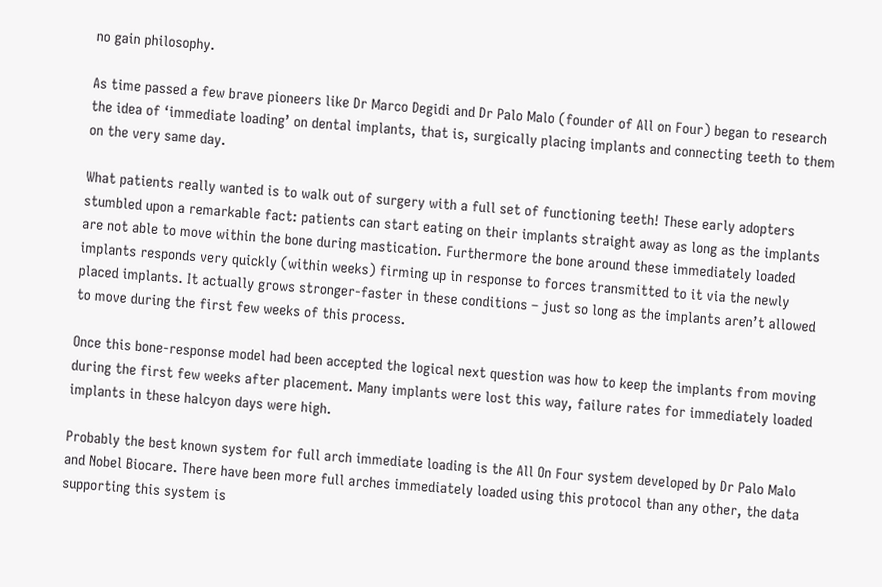no gain philosophy.

As time passed a few brave pioneers like Dr Marco Degidi and Dr Palo Malo (founder of All on Four) began to research the idea of ‘immediate loading’ on dental implants, that is, surgically placing implants and connecting teeth to them on the very same day.

What patients really wanted is to walk out of surgery with a full set of functioning teeth! These early adopters stumbled upon a remarkable fact: patients can start eating on their implants straight away as long as the implants are not able to move within the bone during mastication. Furthermore the bone around these immediately loaded implants responds very quickly (within weeks) firming up in response to forces transmitted to it via the newly placed implants. It actually grows stronger-faster in these conditions – just so long as the implants aren’t allowed to move during the first few weeks of this process.

Once this bone-response model had been accepted the logical next question was how to keep the implants from moving during the first few weeks after placement. Many implants were lost this way, failure rates for immediately loaded implants in these halcyon days were high.

Probably the best known system for full arch immediate loading is the All On Four system developed by Dr Palo Malo and Nobel Biocare. There have been more full arches immediately loaded using this protocol than any other, the data supporting this system is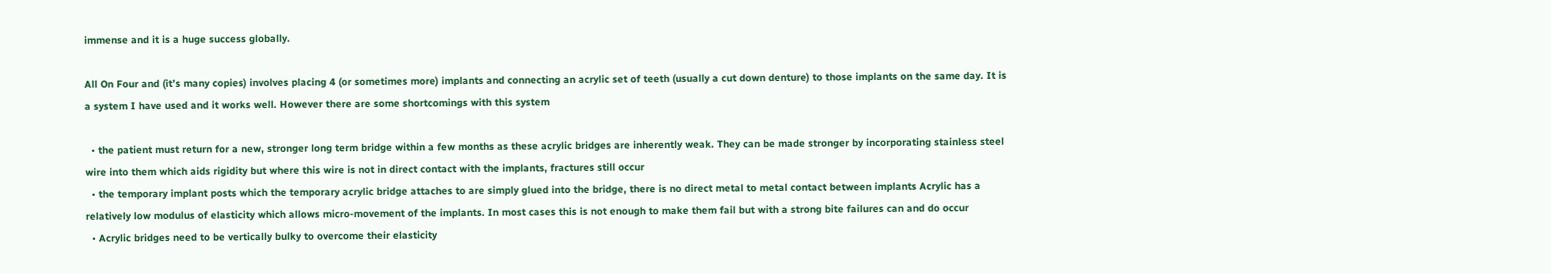immense and it is a huge success globally.

All On Four and (it’s many copies) involves placing 4 (or sometimes more) implants and connecting an acrylic set of teeth (usually a cut down denture) to those implants on the same day. It is a system I have used and it works well. However there are some shortcomings with this system

  • the patient must return for a new, stronger long term bridge within a few months as these acrylic bridges are inherently weak. They can be made stronger by incorporating stainless steel wire into them which aids rigidity but where this wire is not in direct contact with the implants, fractures still occur
  • the temporary implant posts which the temporary acrylic bridge attaches to are simply glued into the bridge, there is no direct metal to metal contact between implants Acrylic has a relatively low modulus of elasticity which allows micro-movement of the implants. In most cases this is not enough to make them fail but with a strong bite failures can and do occur
  • Acrylic bridges need to be vertically bulky to overcome their elasticity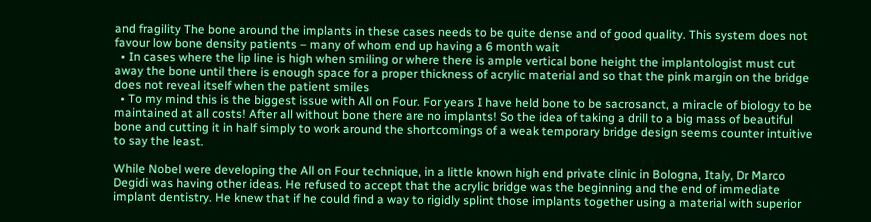and fragility The bone around the implants in these cases needs to be quite dense and of good quality. This system does not favour low bone density patients – many of whom end up having a 6 month wait
  • In cases where the lip line is high when smiling or where there is ample vertical bone height the implantologist must cut away the bone until there is enough space for a proper thickness of acrylic material and so that the pink margin on the bridge does not reveal itself when the patient smiles
  • To my mind this is the biggest issue with All on Four. For years I have held bone to be sacrosanct, a miracle of biology to be maintained at all costs! After all without bone there are no implants! So the idea of taking a drill to a big mass of beautiful bone and cutting it in half simply to work around the shortcomings of a weak temporary bridge design seems counter intuitive to say the least.

While Nobel were developing the All on Four technique, in a little known high end private clinic in Bologna, Italy, Dr Marco Degidi was having other ideas. He refused to accept that the acrylic bridge was the beginning and the end of immediate implant dentistry. He knew that if he could find a way to rigidly splint those implants together using a material with superior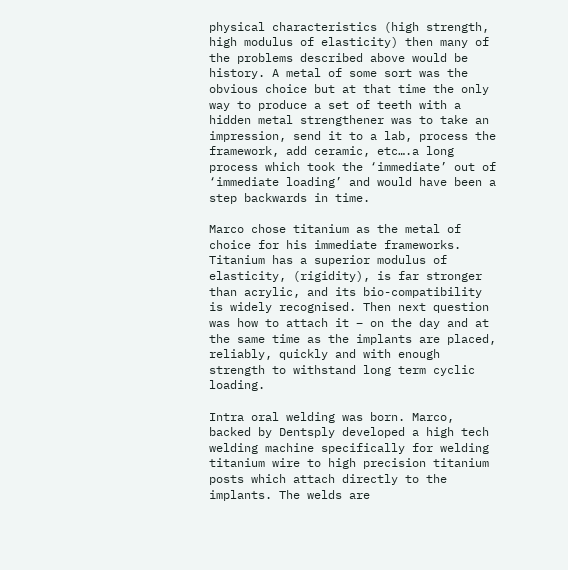physical characteristics (high strength, high modulus of elasticity) then many of the problems described above would be history. A metal of some sort was the obvious choice but at that time the only way to produce a set of teeth with a hidden metal strengthener was to take an impression, send it to a lab, process the framework, add ceramic, etc….a long process which took the ‘immediate’ out of ‘immediate loading’ and would have been a step backwards in time.

Marco chose titanium as the metal of choice for his immediate frameworks. Titanium has a superior modulus of elasticity, (rigidity), is far stronger than acrylic, and its bio-compatibility is widely recognised. Then next question was how to attach it – on the day and at the same time as the implants are placed, reliably, quickly and with enough strength to withstand long term cyclic loading.

Intra oral welding was born. Marco, backed by Dentsply developed a high tech welding machine specifically for welding titanium wire to high precision titanium posts which attach directly to the implants. The welds are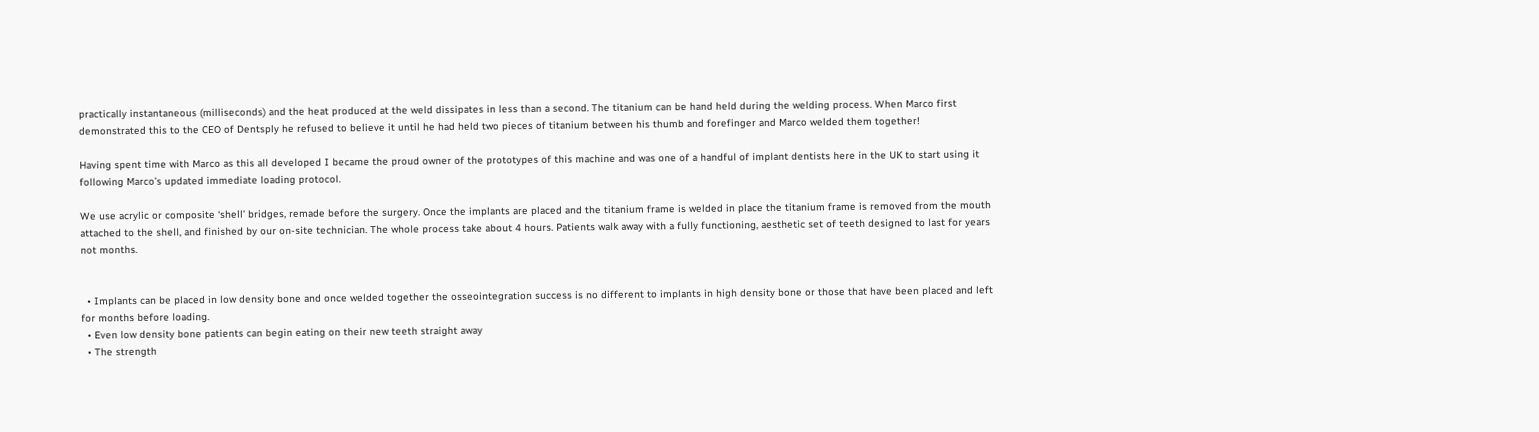practically instantaneous (milliseconds) and the heat produced at the weld dissipates in less than a second. The titanium can be hand held during the welding process. When Marco first demonstrated this to the CEO of Dentsply he refused to believe it until he had held two pieces of titanium between his thumb and forefinger and Marco welded them together!

Having spent time with Marco as this all developed I became the proud owner of the prototypes of this machine and was one of a handful of implant dentists here in the UK to start using it following Marco’s updated immediate loading protocol.

We use acrylic or composite ‘shell’ bridges, remade before the surgery. Once the implants are placed and the titanium frame is welded in place the titanium frame is removed from the mouth attached to the shell, and finished by our on-site technician. The whole process take about 4 hours. Patients walk away with a fully functioning, aesthetic set of teeth designed to last for years not months.


  • Implants can be placed in low density bone and once welded together the osseointegration success is no different to implants in high density bone or those that have been placed and left for months before loading.
  • Even low density bone patients can begin eating on their new teeth straight away
  • The strength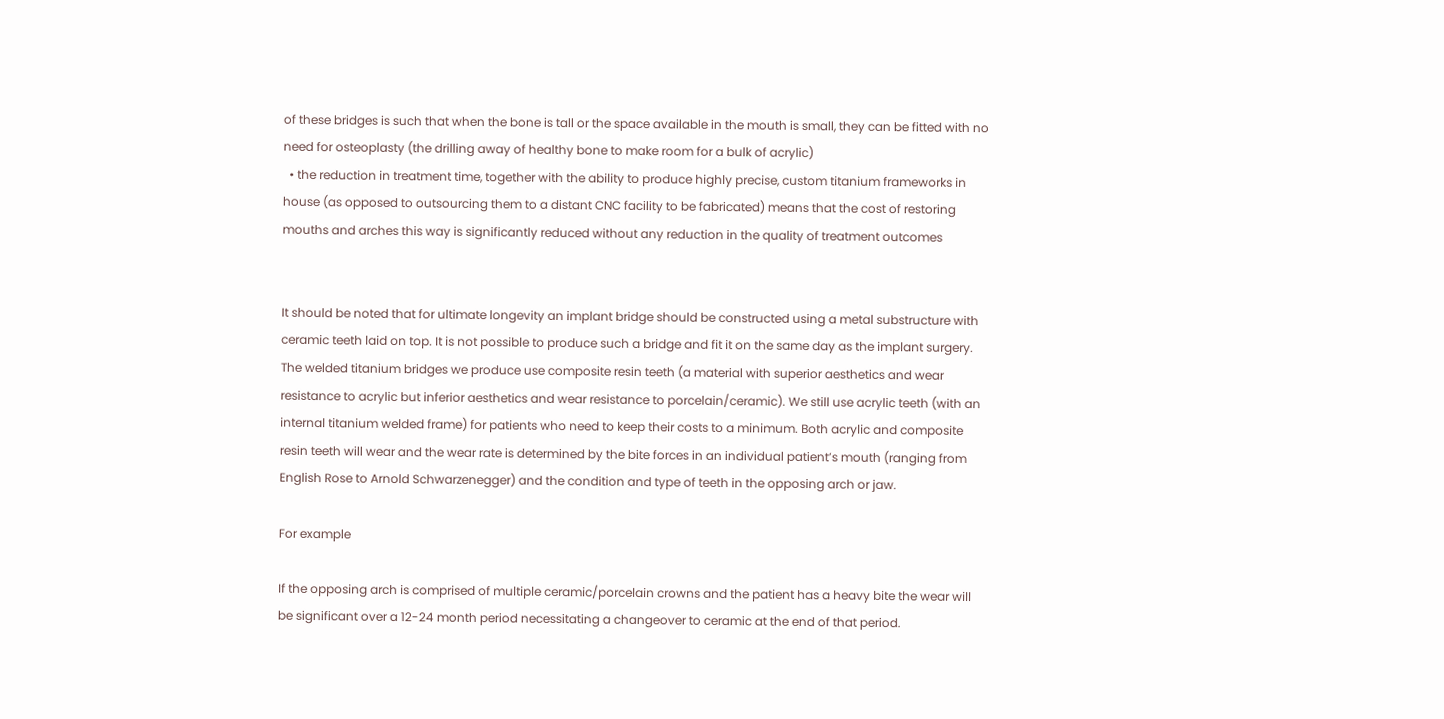of these bridges is such that when the bone is tall or the space available in the mouth is small, they can be fitted with no need for osteoplasty (the drilling away of healthy bone to make room for a bulk of acrylic)
  • the reduction in treatment time, together with the ability to produce highly precise, custom titanium frameworks in house (as opposed to outsourcing them to a distant CNC facility to be fabricated) means that the cost of restoring mouths and arches this way is significantly reduced without any reduction in the quality of treatment outcomes


It should be noted that for ultimate longevity an implant bridge should be constructed using a metal substructure with ceramic teeth laid on top. It is not possible to produce such a bridge and fit it on the same day as the implant surgery. The welded titanium bridges we produce use composite resin teeth (a material with superior aesthetics and wear resistance to acrylic but inferior aesthetics and wear resistance to porcelain/ceramic). We still use acrylic teeth (with an internal titanium welded frame) for patients who need to keep their costs to a minimum. Both acrylic and composite resin teeth will wear and the wear rate is determined by the bite forces in an individual patient’s mouth (ranging from English Rose to Arnold Schwarzenegger) and the condition and type of teeth in the opposing arch or jaw.

For example

If the opposing arch is comprised of multiple ceramic/porcelain crowns and the patient has a heavy bite the wear will be significant over a 12-24 month period necessitating a changeover to ceramic at the end of that period.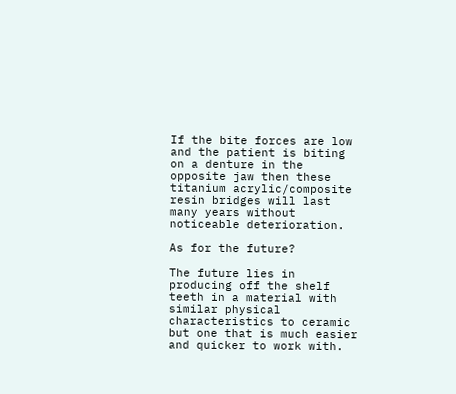If the bite forces are low and the patient is biting on a denture in the opposite jaw then these titanium acrylic/composite resin bridges will last many years without noticeable deterioration.

As for the future?

The future lies in producing off the shelf teeth in a material with similar physical characteristics to ceramic but one that is much easier and quicker to work with.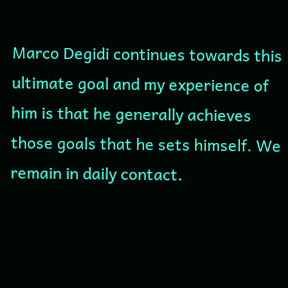Marco Degidi continues towards this ultimate goal and my experience of him is that he generally achieves those goals that he sets himself. We remain in daily contact.